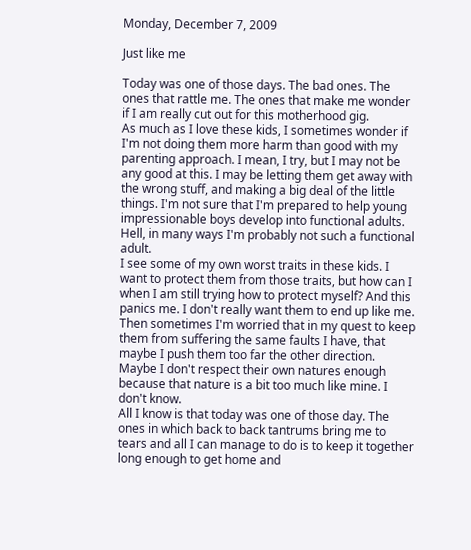Monday, December 7, 2009

Just like me

Today was one of those days. The bad ones. The ones that rattle me. The ones that make me wonder if I am really cut out for this motherhood gig.
As much as I love these kids, I sometimes wonder if I'm not doing them more harm than good with my parenting approach. I mean, I try, but I may not be any good at this. I may be letting them get away with the wrong stuff, and making a big deal of the little things. I'm not sure that I'm prepared to help young impressionable boys develop into functional adults. Hell, in many ways I'm probably not such a functional adult.
I see some of my own worst traits in these kids. I want to protect them from those traits, but how can I when I am still trying how to protect myself? And this panics me. I don't really want them to end up like me. Then sometimes I'm worried that in my quest to keep them from suffering the same faults I have, that maybe I push them too far the other direction. Maybe I don't respect their own natures enough because that nature is a bit too much like mine. I don't know.
All I know is that today was one of those day. The ones in which back to back tantrums bring me to tears and all I can manage to do is to keep it together long enough to get home and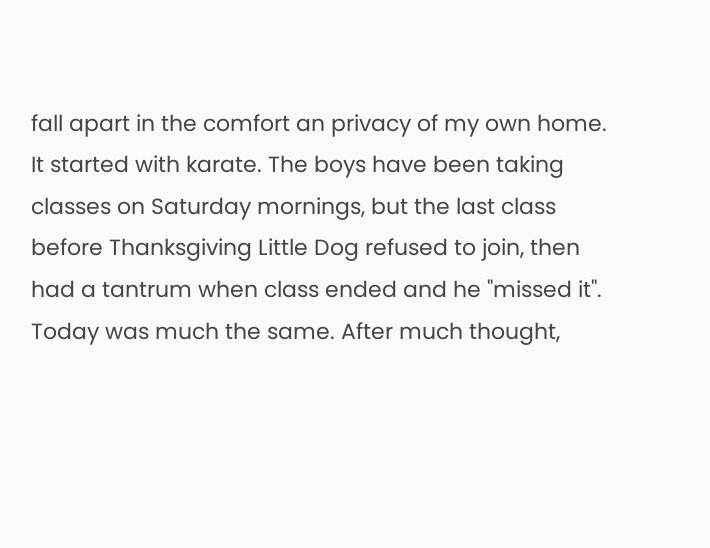fall apart in the comfort an privacy of my own home.
It started with karate. The boys have been taking classes on Saturday mornings, but the last class before Thanksgiving Little Dog refused to join, then had a tantrum when class ended and he "missed it". Today was much the same. After much thought,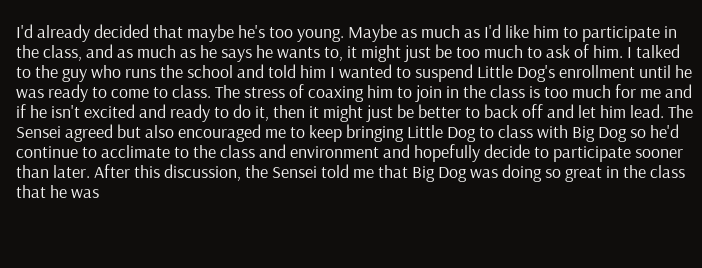I'd already decided that maybe he's too young. Maybe as much as I'd like him to participate in the class, and as much as he says he wants to, it might just be too much to ask of him. I talked to the guy who runs the school and told him I wanted to suspend Little Dog's enrollment until he was ready to come to class. The stress of coaxing him to join in the class is too much for me and if he isn't excited and ready to do it, then it might just be better to back off and let him lead. The Sensei agreed but also encouraged me to keep bringing Little Dog to class with Big Dog so he'd continue to acclimate to the class and environment and hopefully decide to participate sooner than later. After this discussion, the Sensei told me that Big Dog was doing so great in the class that he was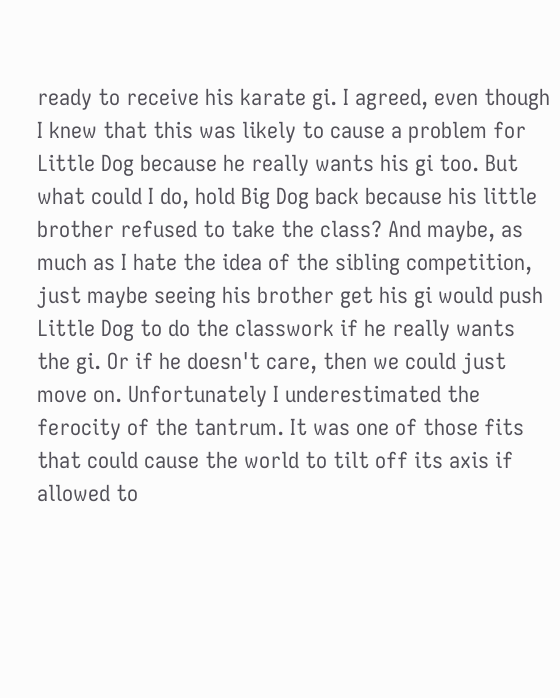ready to receive his karate gi. I agreed, even though I knew that this was likely to cause a problem for Little Dog because he really wants his gi too. But what could I do, hold Big Dog back because his little brother refused to take the class? And maybe, as much as I hate the idea of the sibling competition, just maybe seeing his brother get his gi would push Little Dog to do the classwork if he really wants the gi. Or if he doesn't care, then we could just move on. Unfortunately I underestimated the ferocity of the tantrum. It was one of those fits that could cause the world to tilt off its axis if allowed to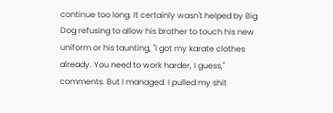continue too long. It certainly wasn't helped by Big Dog refusing to allow his brother to touch his new uniform or his taunting, "I got my karate clothes already. You need to work harder, I guess," comments. But I managed. I pulled my shit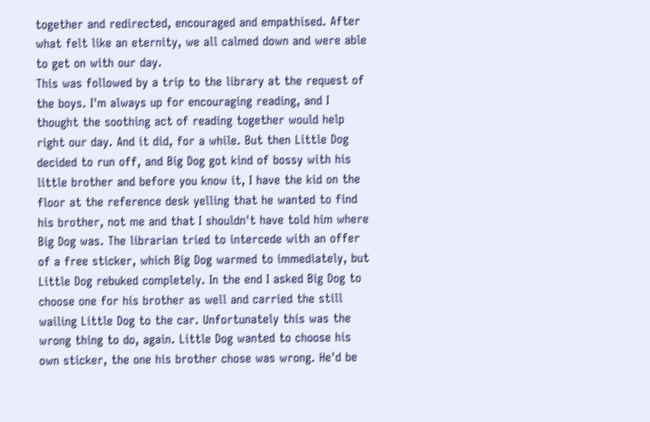together and redirected, encouraged and empathised. After what felt like an eternity, we all calmed down and were able to get on with our day.
This was followed by a trip to the library at the request of the boys. I'm always up for encouraging reading, and I thought the soothing act of reading together would help right our day. And it did, for a while. But then Little Dog decided to run off, and Big Dog got kind of bossy with his little brother and before you know it, I have the kid on the floor at the reference desk yelling that he wanted to find his brother, not me and that I shouldn't have told him where Big Dog was. The librarian tried to intercede with an offer of a free sticker, which Big Dog warmed to immediately, but Little Dog rebuked completely. In the end I asked Big Dog to choose one for his brother as well and carried the still wailing Little Dog to the car. Unfortunately this was the wrong thing to do, again. Little Dog wanted to choose his own sticker, the one his brother chose was wrong. He'd be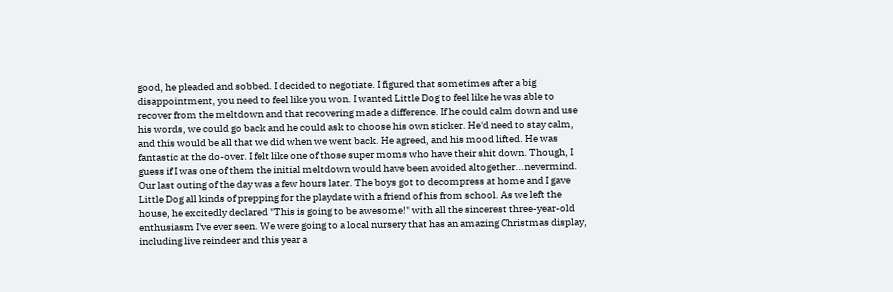good, he pleaded and sobbed. I decided to negotiate. I figured that sometimes after a big disappointment, you need to feel like you won. I wanted Little Dog to feel like he was able to recover from the meltdown and that recovering made a difference. If he could calm down and use his words, we could go back and he could ask to choose his own sticker. He'd need to stay calm, and this would be all that we did when we went back. He agreed, and his mood lifted. He was fantastic at the do-over. I felt like one of those super moms who have their shit down. Though, I guess if I was one of them the initial meltdown would have been avoided altogether...nevermind.
Our last outing of the day was a few hours later. The boys got to decompress at home and I gave Little Dog all kinds of prepping for the playdate with a friend of his from school. As we left the house, he excitedly declared "This is going to be awesome!" with all the sincerest three-year-old enthusiasm I've ever seen. We were going to a local nursery that has an amazing Christmas display, including live reindeer and this year a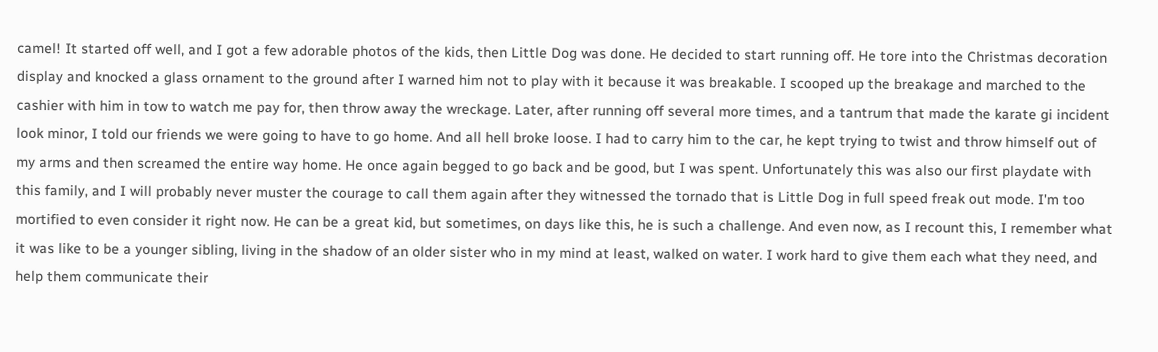camel! It started off well, and I got a few adorable photos of the kids, then Little Dog was done. He decided to start running off. He tore into the Christmas decoration display and knocked a glass ornament to the ground after I warned him not to play with it because it was breakable. I scooped up the breakage and marched to the cashier with him in tow to watch me pay for, then throw away the wreckage. Later, after running off several more times, and a tantrum that made the karate gi incident look minor, I told our friends we were going to have to go home. And all hell broke loose. I had to carry him to the car, he kept trying to twist and throw himself out of my arms and then screamed the entire way home. He once again begged to go back and be good, but I was spent. Unfortunately this was also our first playdate with this family, and I will probably never muster the courage to call them again after they witnessed the tornado that is Little Dog in full speed freak out mode. I'm too mortified to even consider it right now. He can be a great kid, but sometimes, on days like this, he is such a challenge. And even now, as I recount this, I remember what it was like to be a younger sibling, living in the shadow of an older sister who in my mind at least, walked on water. I work hard to give them each what they need, and help them communicate their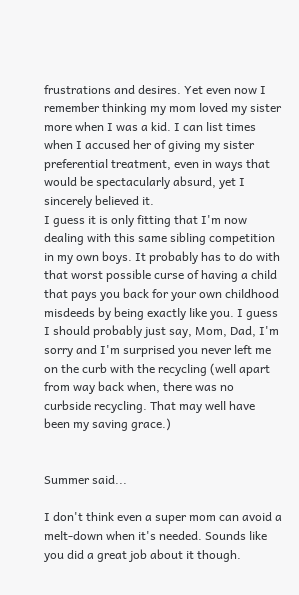frustrations and desires. Yet even now I remember thinking my mom loved my sister more when I was a kid. I can list times when I accused her of giving my sister preferential treatment, even in ways that would be spectacularly absurd, yet I sincerely believed it.
I guess it is only fitting that I'm now dealing with this same sibling competition in my own boys. It probably has to do with that worst possible curse of having a child that pays you back for your own childhood misdeeds by being exactly like you. I guess I should probably just say, Mom, Dad, I'm sorry and I'm surprised you never left me on the curb with the recycling (well apart from way back when, there was no curbside recycling. That may well have been my saving grace.)


Summer said...

I don't think even a super mom can avoid a melt-down when it's needed. Sounds like you did a great job about it though.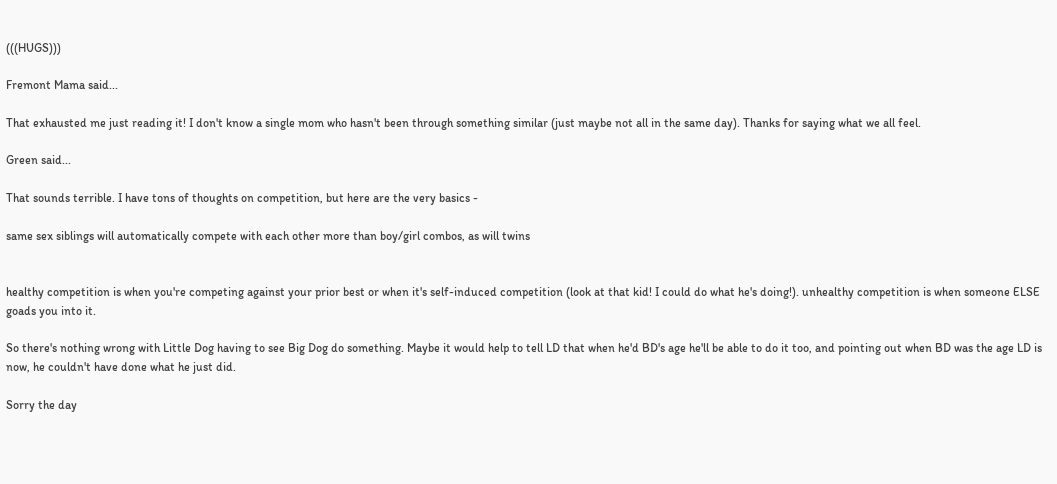(((HUGS)))

Fremont Mama said...

That exhausted me just reading it! I don't know a single mom who hasn't been through something similar (just maybe not all in the same day). Thanks for saying what we all feel.

Green said...

That sounds terrible. I have tons of thoughts on competition, but here are the very basics -

same sex siblings will automatically compete with each other more than boy/girl combos, as will twins


healthy competition is when you're competing against your prior best or when it's self-induced competition (look at that kid! I could do what he's doing!). unhealthy competition is when someone ELSE goads you into it.

So there's nothing wrong with Little Dog having to see Big Dog do something. Maybe it would help to tell LD that when he'd BD's age he'll be able to do it too, and pointing out when BD was the age LD is now, he couldn't have done what he just did.

Sorry the day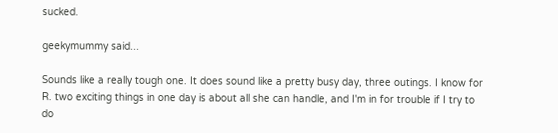sucked.

geekymummy said...

Sounds like a really tough one. It does sound like a pretty busy day, three outings. I know for R. two exciting things in one day is about all she can handle, and I'm in for trouble if I try to do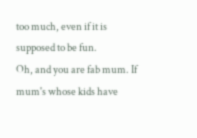too much, even if it is supposed to be fun.
Oh, and you are fab mum. If mum's whose kids have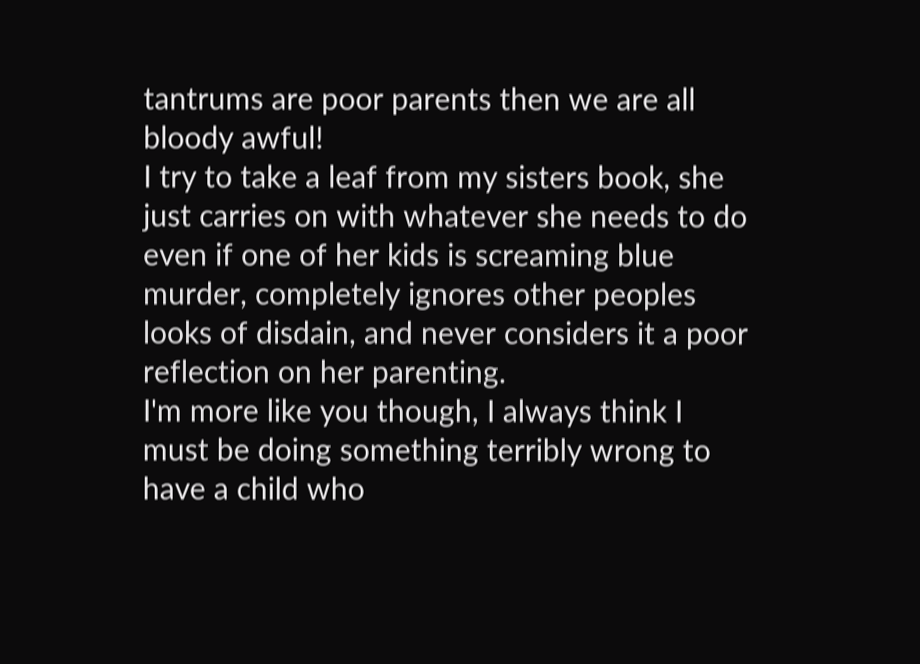tantrums are poor parents then we are all bloody awful!
I try to take a leaf from my sisters book, she just carries on with whatever she needs to do even if one of her kids is screaming blue murder, completely ignores other peoples looks of disdain, and never considers it a poor reflection on her parenting.
I'm more like you though, I always think I must be doing something terribly wrong to have a child who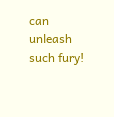can unleash such fury!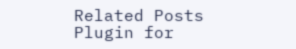Related Posts Plugin for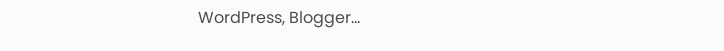WordPress, Blogger...